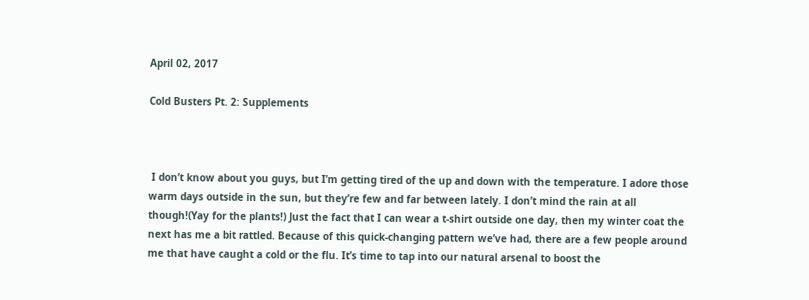April 02, 2017

Cold Busters Pt. 2: Supplements



 I don’t know about you guys, but I’m getting tired of the up and down with the temperature. I adore those warm days outside in the sun, but they’re few and far between lately. I don’t mind the rain at all though!(Yay for the plants!) Just the fact that I can wear a t-shirt outside one day, then my winter coat the next has me a bit rattled. Because of this quick-changing pattern we’ve had, there are a few people around me that have caught a cold or the flu. It’s time to tap into our natural arsenal to boost the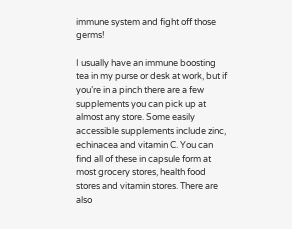immune system and fight off those germs!

I usually have an immune boosting tea in my purse or desk at work, but if you’re in a pinch there are a few supplements you can pick up at almost any store. Some easily accessible supplements include zinc, echinacea and vitamin C. You can find all of these in capsule form at most grocery stores, health food stores and vitamin stores. There are also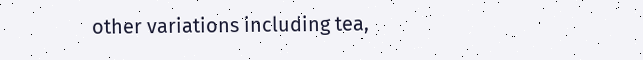other variations including tea,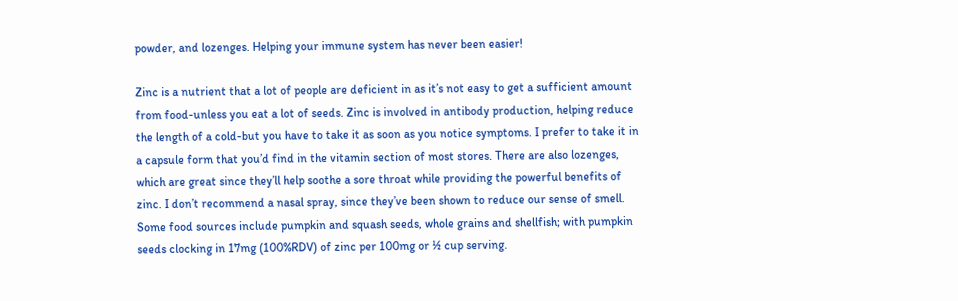powder, and lozenges. Helping your immune system has never been easier!

Zinc is a nutrient that a lot of people are deficient in as it’s not easy to get a sufficient amount from food-unless you eat a lot of seeds. Zinc is involved in antibody production, helping reduce the length of a cold-but you have to take it as soon as you notice symptoms. I prefer to take it in a capsule form that you’d find in the vitamin section of most stores. There are also lozenges, which are great since they’ll help soothe a sore throat while providing the powerful benefits of zinc. I don’t recommend a nasal spray, since they’ve been shown to reduce our sense of smell. Some food sources include pumpkin and squash seeds, whole grains and shellfish; with pumpkin seeds clocking in 17mg (100%RDV) of zinc per 100mg or ½ cup serving.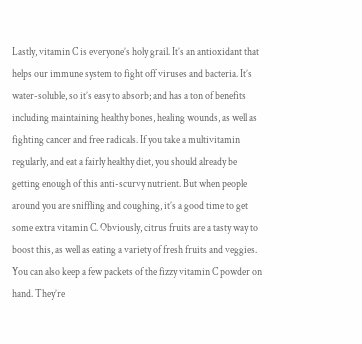Lastly, vitamin C is everyone’s holy grail. It’s an antioxidant that helps our immune system to fight off viruses and bacteria. It’s water-soluble, so it’s easy to absorb; and has a ton of benefits including maintaining healthy bones, healing wounds, as well as fighting cancer and free radicals. If you take a multivitamin regularly, and eat a fairly healthy diet, you should already be getting enough of this anti-scurvy nutrient. But when people around you are sniffling and coughing, it’s a good time to get some extra vitamin C. Obviously, citrus fruits are a tasty way to boost this, as well as eating a variety of fresh fruits and veggies. You can also keep a few packets of the fizzy vitamin C powder on hand. They’re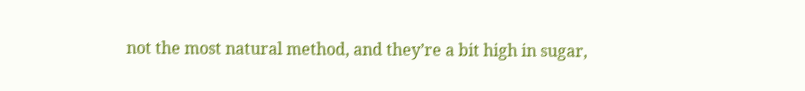not the most natural method, and they’re a bit high in sugar,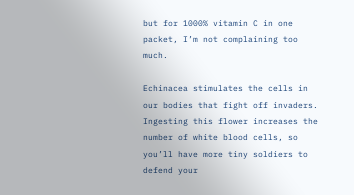but for 1000% vitamin C in one packet, I’m not complaining too much.

Echinacea stimulates the cells in our bodies that fight off invaders. Ingesting this flower increases the number of white blood cells, so you’ll have more tiny soldiers to defend your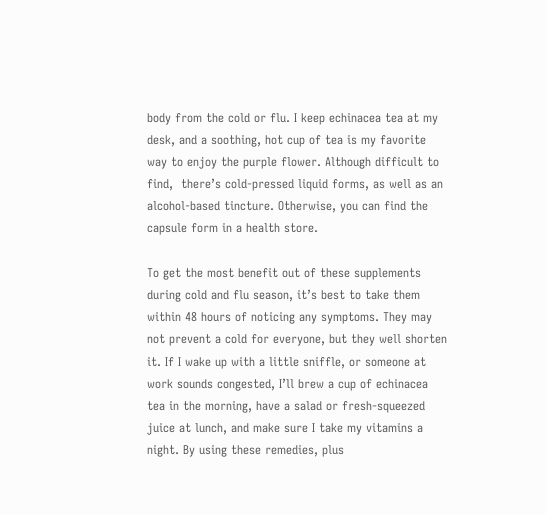body from the cold or flu. I keep echinacea tea at my desk, and a soothing, hot cup of tea is my favorite way to enjoy the purple flower. Although difficult to find,  there’s cold-pressed liquid forms, as well as an alcohol-based tincture. Otherwise, you can find the capsule form in a health store.

To get the most benefit out of these supplements during cold and flu season, it’s best to take them within 48 hours of noticing any symptoms. They may not prevent a cold for everyone, but they well shorten it. If I wake up with a little sniffle, or someone at work sounds congested, I’ll brew a cup of echinacea tea in the morning, have a salad or fresh-squeezed juice at lunch, and make sure I take my vitamins a night. By using these remedies, plus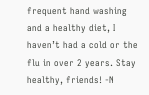frequent hand washing and a healthy diet, I haven’t had a cold or the flu in over 2 years. Stay healthy, friends! -N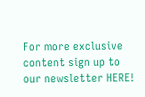For more exclusive content sign up to our newsletter HERE!